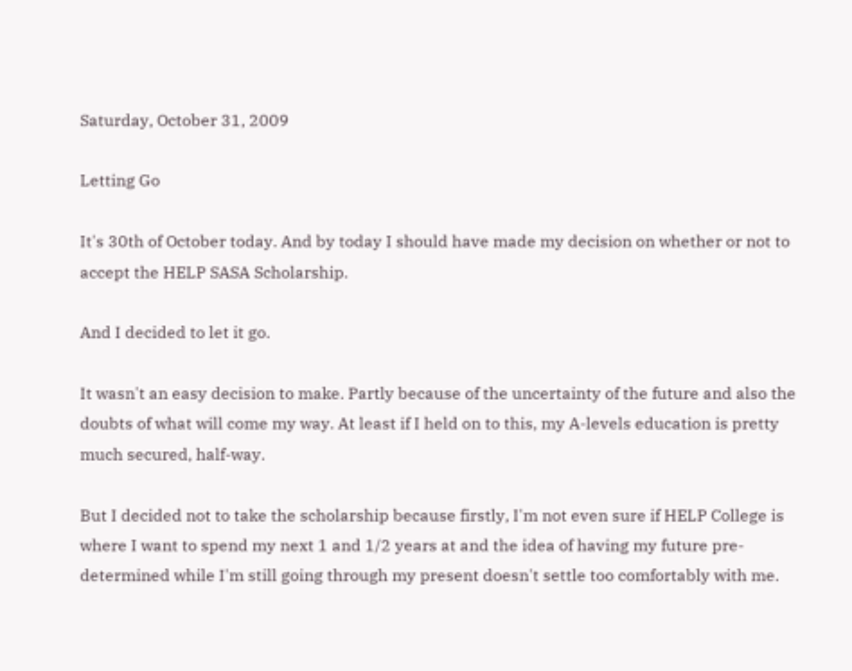Saturday, October 31, 2009

Letting Go

It's 30th of October today. And by today I should have made my decision on whether or not to accept the HELP SASA Scholarship.

And I decided to let it go.

It wasn't an easy decision to make. Partly because of the uncertainty of the future and also the doubts of what will come my way. At least if I held on to this, my A-levels education is pretty much secured, half-way.

But I decided not to take the scholarship because firstly, I'm not even sure if HELP College is where I want to spend my next 1 and 1/2 years at and the idea of having my future pre-determined while I'm still going through my present doesn't settle too comfortably with me.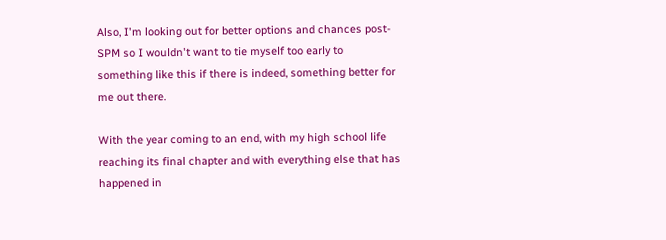Also, I'm looking out for better options and chances post-SPM so I wouldn't want to tie myself too early to something like this if there is indeed, something better for me out there.

With the year coming to an end, with my high school life reaching its final chapter and with everything else that has happened in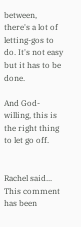between, there's a lot of letting-gos to do. It's not easy but it has to be done.

And God-willing, this is the right thing to let go off.


Rachel said...
This comment has been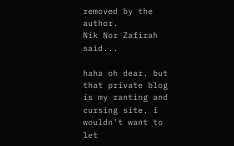removed by the author.
Nik Nor Zafirah said...

haha oh dear. but that private blog is my ranting and cursing site. i wouldn't want to let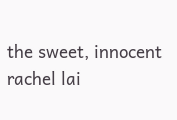the sweet, innocent rachel lai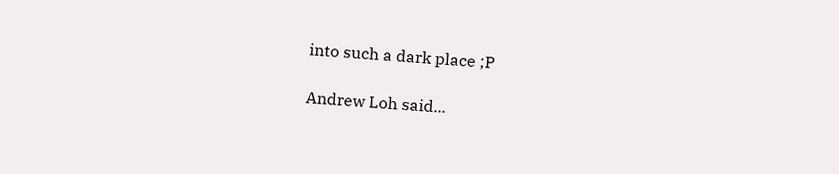into such a dark place ;P

Andrew Loh said...